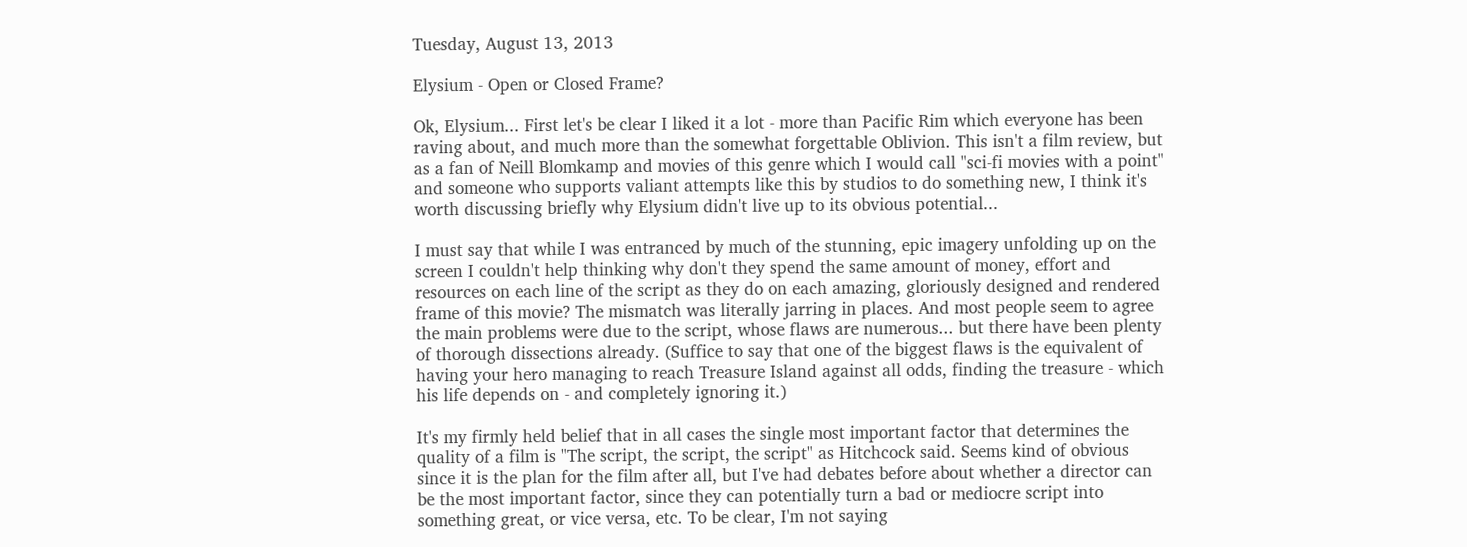Tuesday, August 13, 2013

Elysium - Open or Closed Frame?

Ok, Elysium... First let's be clear I liked it a lot - more than Pacific Rim which everyone has been raving about, and much more than the somewhat forgettable Oblivion. This isn't a film review, but as a fan of Neill Blomkamp and movies of this genre which I would call "sci-fi movies with a point" and someone who supports valiant attempts like this by studios to do something new, I think it's worth discussing briefly why Elysium didn't live up to its obvious potential...

I must say that while I was entranced by much of the stunning, epic imagery unfolding up on the screen I couldn't help thinking why don't they spend the same amount of money, effort and resources on each line of the script as they do on each amazing, gloriously designed and rendered frame of this movie? The mismatch was literally jarring in places. And most people seem to agree the main problems were due to the script, whose flaws are numerous... but there have been plenty of thorough dissections already. (Suffice to say that one of the biggest flaws is the equivalent of having your hero managing to reach Treasure Island against all odds, finding the treasure - which his life depends on - and completely ignoring it.)

It's my firmly held belief that in all cases the single most important factor that determines the quality of a film is "The script, the script, the script" as Hitchcock said. Seems kind of obvious since it is the plan for the film after all, but I've had debates before about whether a director can be the most important factor, since they can potentially turn a bad or mediocre script into something great, or vice versa, etc. To be clear, I'm not saying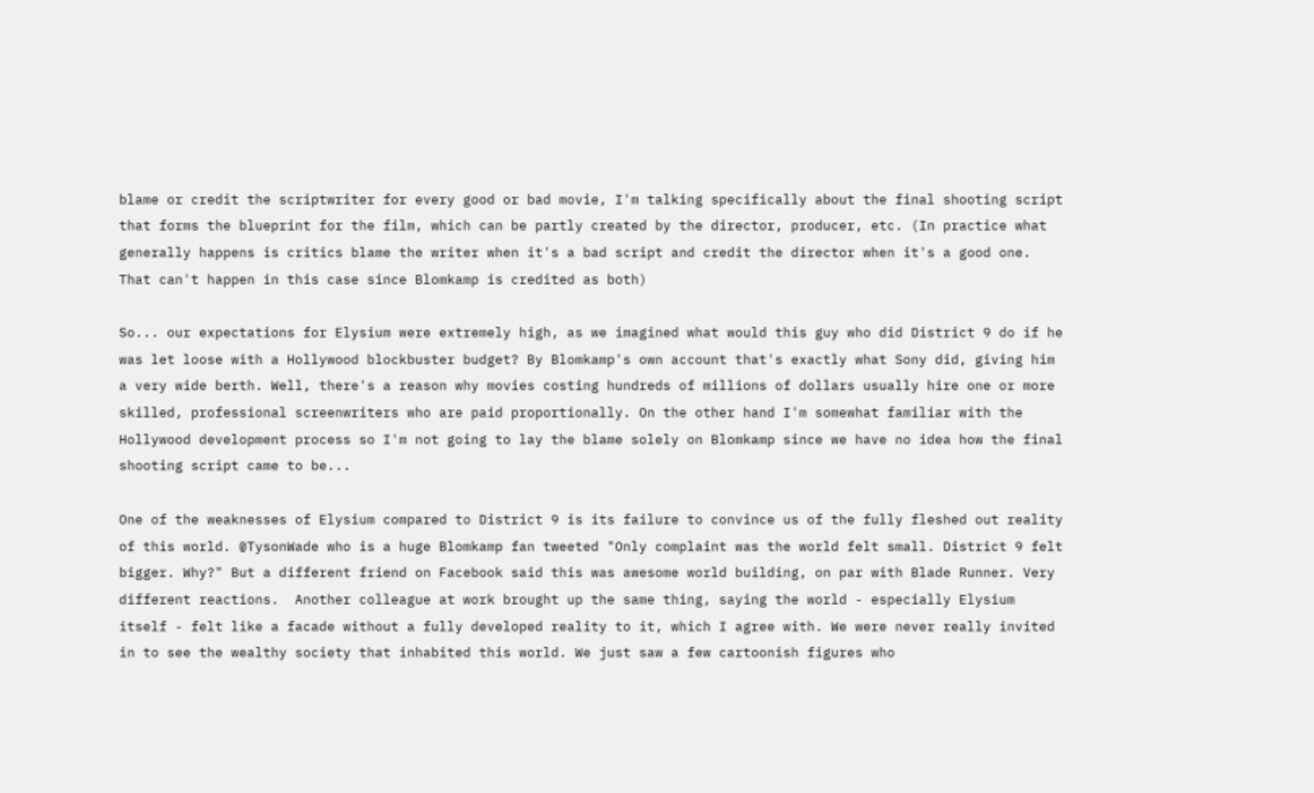blame or credit the scriptwriter for every good or bad movie, I'm talking specifically about the final shooting script that forms the blueprint for the film, which can be partly created by the director, producer, etc. (In practice what generally happens is critics blame the writer when it's a bad script and credit the director when it's a good one. That can't happen in this case since Blomkamp is credited as both)

So... our expectations for Elysium were extremely high, as we imagined what would this guy who did District 9 do if he was let loose with a Hollywood blockbuster budget? By Blomkamp's own account that's exactly what Sony did, giving him a very wide berth. Well, there's a reason why movies costing hundreds of millions of dollars usually hire one or more skilled, professional screenwriters who are paid proportionally. On the other hand I'm somewhat familiar with the Hollywood development process so I'm not going to lay the blame solely on Blomkamp since we have no idea how the final shooting script came to be...

One of the weaknesses of Elysium compared to District 9 is its failure to convince us of the fully fleshed out reality of this world. @TysonWade who is a huge Blomkamp fan tweeted "Only complaint was the world felt small. District 9 felt bigger. Why?" But a different friend on Facebook said this was awesome world building, on par with Blade Runner. Very different reactions.  Another colleague at work brought up the same thing, saying the world - especially Elysium itself - felt like a facade without a fully developed reality to it, which I agree with. We were never really invited in to see the wealthy society that inhabited this world. We just saw a few cartoonish figures who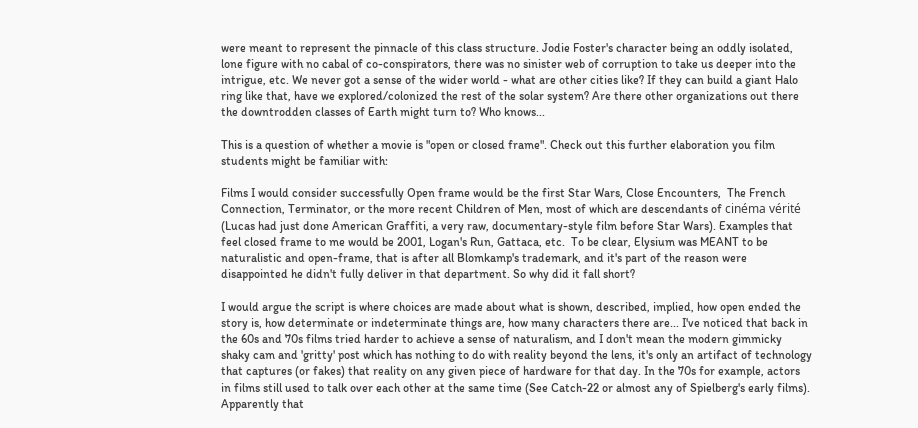were meant to represent the pinnacle of this class structure. Jodie Foster's character being an oddly isolated, lone figure with no cabal of co-conspirators, there was no sinister web of corruption to take us deeper into the intrigue, etc. We never got a sense of the wider world - what are other cities like? If they can build a giant Halo ring like that, have we explored/colonized the rest of the solar system? Are there other organizations out there the downtrodden classes of Earth might turn to? Who knows...

This is a question of whether a movie is "open or closed frame". Check out this further elaboration you film students might be familiar with:

Films I would consider successfully Open frame would be the first Star Wars, Close Encounters,  The French Connection, Terminator, or the more recent Children of Men, most of which are descendants of cinéma vérité (Lucas had just done American Graffiti, a very raw, documentary-style film before Star Wars). Examples that feel closed frame to me would be 2001, Logan's Run, Gattaca, etc.  To be clear, Elysium was MEANT to be naturalistic and open-frame, that is after all Blomkamp's trademark, and it's part of the reason were disappointed he didn't fully deliver in that department. So why did it fall short?

I would argue the script is where choices are made about what is shown, described, implied, how open ended the story is, how determinate or indeterminate things are, how many characters there are... I've noticed that back in the 60s and 70s films tried harder to achieve a sense of naturalism, and I don't mean the modern gimmicky shaky cam and 'gritty' post which has nothing to do with reality beyond the lens, it's only an artifact of technology that captures (or fakes) that reality on any given piece of hardware for that day. In the 70s for example, actors in films still used to talk over each other at the same time (See Catch-22 or almost any of Spielberg's early films). Apparently that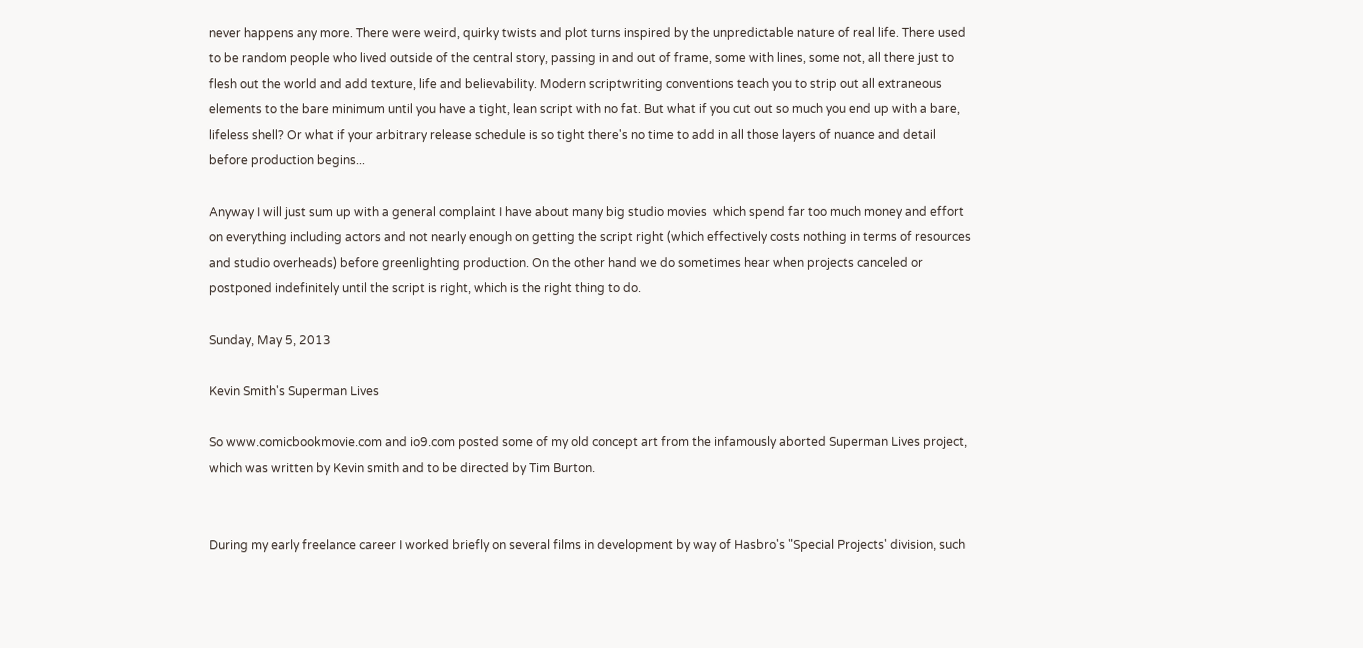never happens any more. There were weird, quirky twists and plot turns inspired by the unpredictable nature of real life. There used to be random people who lived outside of the central story, passing in and out of frame, some with lines, some not, all there just to flesh out the world and add texture, life and believability. Modern scriptwriting conventions teach you to strip out all extraneous elements to the bare minimum until you have a tight, lean script with no fat. But what if you cut out so much you end up with a bare, lifeless shell? Or what if your arbitrary release schedule is so tight there's no time to add in all those layers of nuance and detail before production begins...

Anyway I will just sum up with a general complaint I have about many big studio movies  which spend far too much money and effort on everything including actors and not nearly enough on getting the script right (which effectively costs nothing in terms of resources and studio overheads) before greenlighting production. On the other hand we do sometimes hear when projects canceled or postponed indefinitely until the script is right, which is the right thing to do.

Sunday, May 5, 2013

Kevin Smith's Superman Lives

So www.comicbookmovie.com and io9.com posted some of my old concept art from the infamously aborted Superman Lives project, which was written by Kevin smith and to be directed by Tim Burton.


During my early freelance career I worked briefly on several films in development by way of Hasbro's "Special Projects' division, such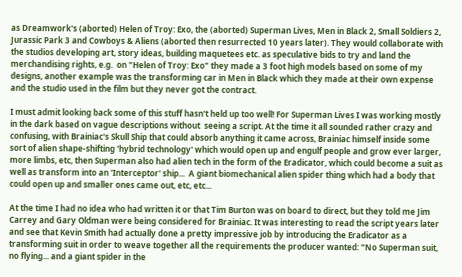as Dreamwork's (aborted) Helen of Troy: Exo, the (aborted) Superman Lives, Men in Black 2, Small Soldiers 2, Jurassic Park 3 and Cowboys & Aliens (aborted then resurrected 10 years later). They would collaborate with the studios developing art, story ideas, building maquetees etc. as speculative bids to try and land the merchandising rights, e.g.  on "Helen of Troy: Exo" they made a 3 foot high models based on some of my designs, another example was the transforming car in Men in Black which they made at their own expense and the studio used in the film but they never got the contract.

I must admit looking back some of this stuff hasn't held up too well! For Superman Lives I was working mostly in the dark based on vague descriptions without  seeing a script. At the time it all sounded rather crazy and confusing, with Brainiac's Skull Ship that could absorb anything it came across, Brainiac himself inside some sort of alien shape-shifting 'hybrid technology' which would open up and engulf people and grow ever larger, more limbs, etc, then Superman also had alien tech in the form of the Eradicator, which could become a suit as well as transform into an 'Interceptor' ship...  A giant biomechanical alien spider thing which had a body that could open up and smaller ones came out, etc, etc...

At the time I had no idea who had written it or that Tim Burton was on board to direct, but they told me Jim Carrey and Gary Oldman were being considered for Brainiac. It was interesting to read the script years later and see that Kevin Smith had actually done a pretty impressive job by introducing the Eradicator as a transforming suit in order to weave together all the requirements the producer wanted: "No Superman suit, no flying... and a giant spider in the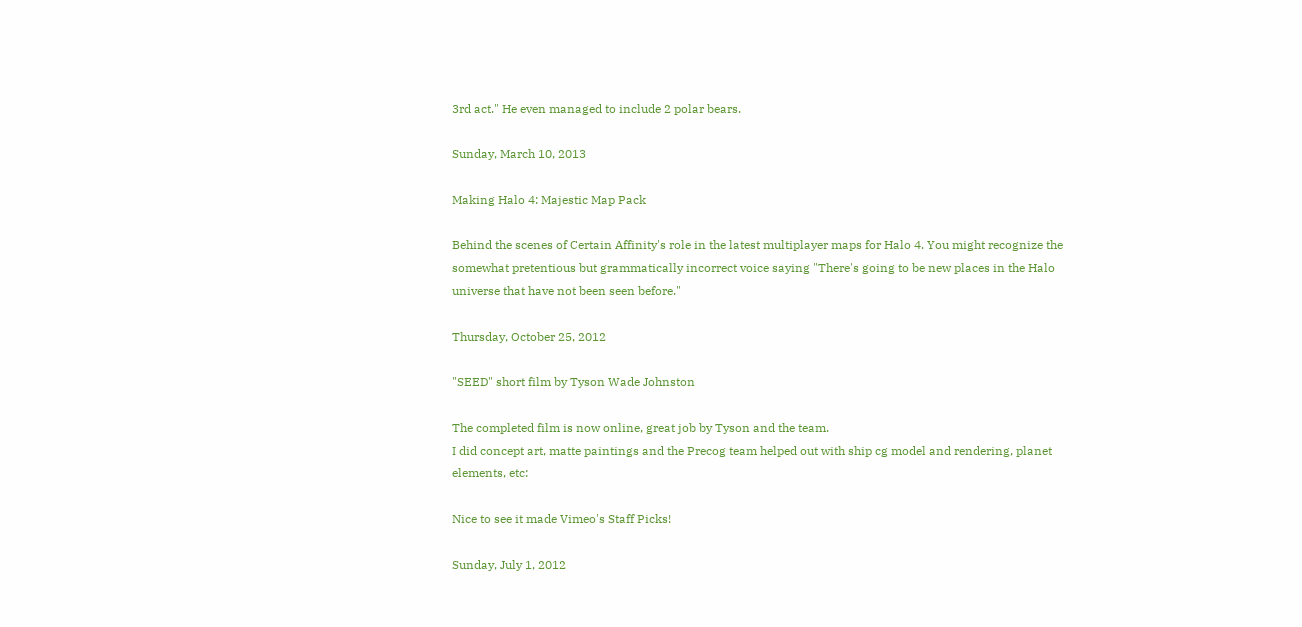3rd act." He even managed to include 2 polar bears.

Sunday, March 10, 2013

Making Halo 4: Majestic Map Pack

Behind the scenes of Certain Affinity's role in the latest multiplayer maps for Halo 4. You might recognize the somewhat pretentious but grammatically incorrect voice saying "There's going to be new places in the Halo universe that have not been seen before."

Thursday, October 25, 2012

"SEED" short film by Tyson Wade Johnston

The completed film is now online, great job by Tyson and the team.
I did concept art, matte paintings and the Precog team helped out with ship cg model and rendering, planet elements, etc:

Nice to see it made Vimeo's Staff Picks!

Sunday, July 1, 2012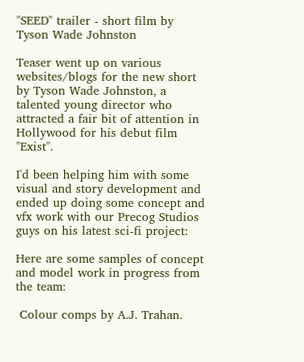"SEED" trailer - short film by Tyson Wade Johnston

Teaser went up on various websites/blogs for the new short by Tyson Wade Johnston, a talented young director who attracted a fair bit of attention in Hollywood for his debut film "Exist".

I'd been helping him with some visual and story development and ended up doing some concept and vfx work with our Precog Studios guys on his latest sci-fi project:

Here are some samples of concept and model work in progress from the team:

 Colour comps by A.J. Trahan.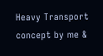Heavy Transport concept by me &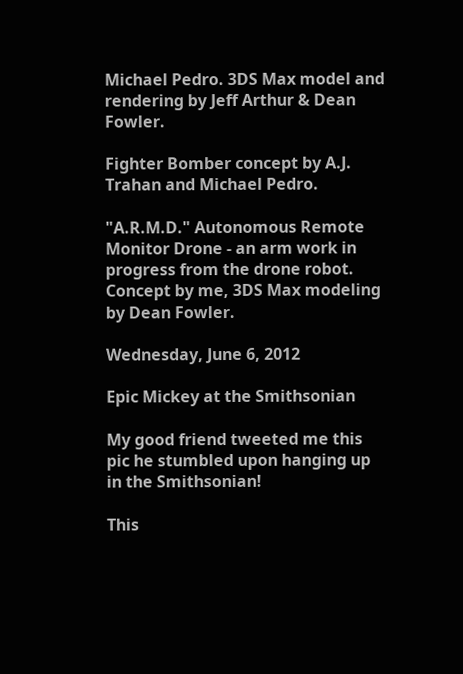Michael Pedro. 3DS Max model and rendering by Jeff Arthur & Dean Fowler.

Fighter Bomber concept by A.J. Trahan and Michael Pedro.

"A.R.M.D." Autonomous Remote Monitor Drone - an arm work in progress from the drone robot. Concept by me, 3DS Max modeling by Dean Fowler.

Wednesday, June 6, 2012

Epic Mickey at the Smithsonian

My good friend tweeted me this pic he stumbled upon hanging up in the Smithsonian!

This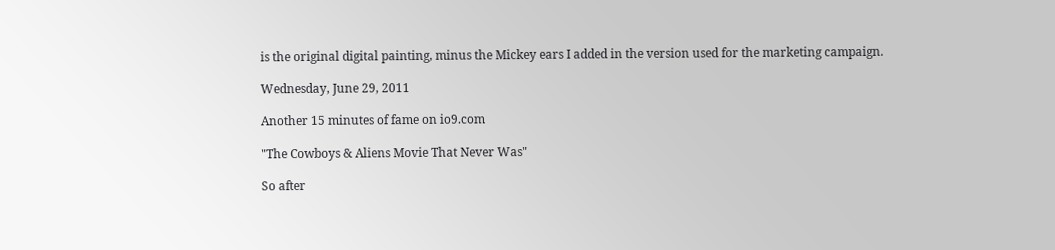is the original digital painting, minus the Mickey ears I added in the version used for the marketing campaign.

Wednesday, June 29, 2011

Another 15 minutes of fame on io9.com

"The Cowboys & Aliens Movie That Never Was"

So after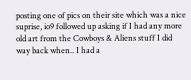posting one of pics on their site which was a nice suprise, io9 followed up asking if I had any more old art from the Cowboys & Aliens stuff I did way back when.. I had a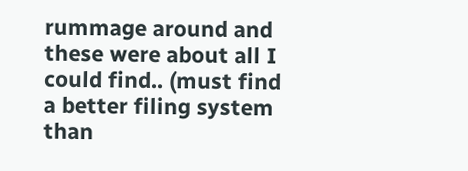rummage around and these were about all I could find.. (must find a better filing system than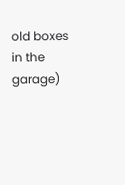old boxes in the garage)